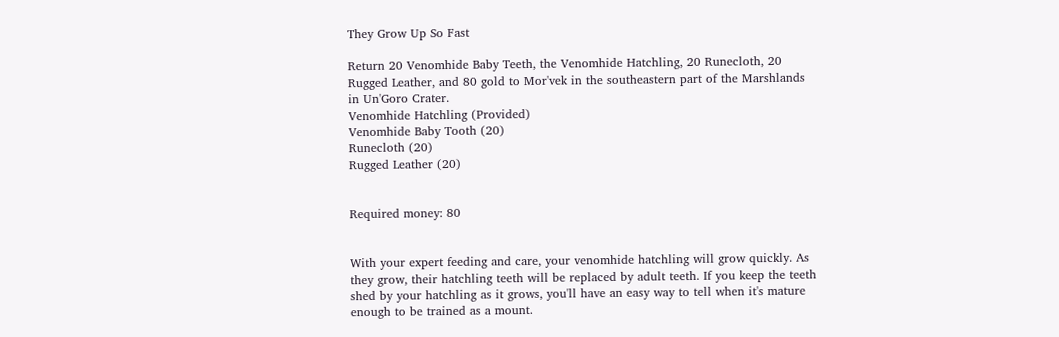They Grow Up So Fast

Return 20 Venomhide Baby Teeth, the Venomhide Hatchling, 20 Runecloth, 20 Rugged Leather, and 80 gold to Mor'vek in the southeastern part of the Marshlands in Un'Goro Crater.
Venomhide Hatchling (Provided)
Venomhide Baby Tooth (20)
Runecloth (20)
Rugged Leather (20)


Required money: 80


With your expert feeding and care, your venomhide hatchling will grow quickly. As they grow, their hatchling teeth will be replaced by adult teeth. If you keep the teeth shed by your hatchling as it grows, you'll have an easy way to tell when it's mature enough to be trained as a mount.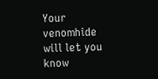Your venomhide will let you know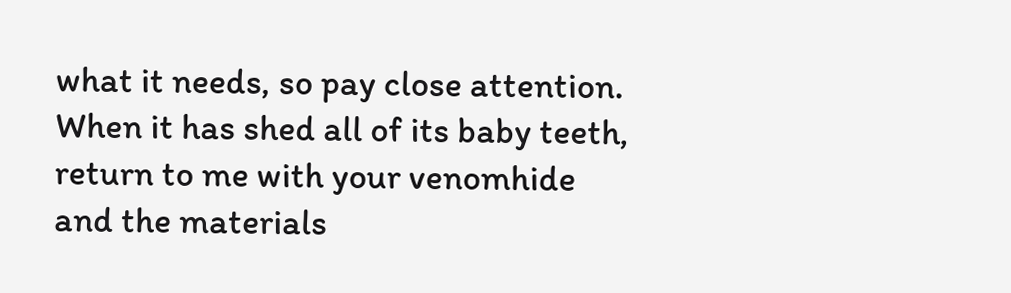what it needs, so pay close attention. When it has shed all of its baby teeth, return to me with your venomhide and the materials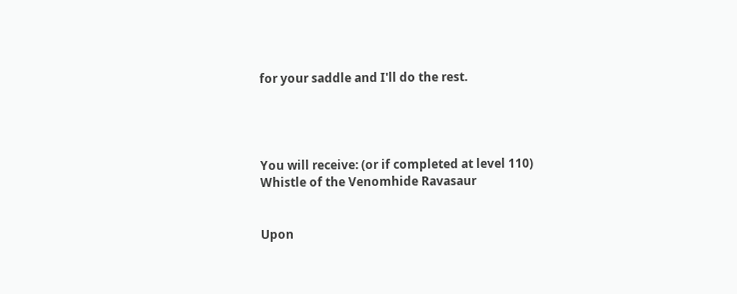for your saddle and I'll do the rest.




You will receive: (or if completed at level 110)
Whistle of the Venomhide Ravasaur


Upon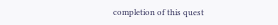completion of this quest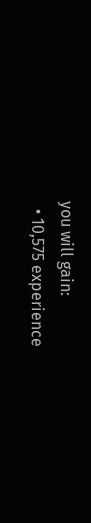you will gain:
  • 10,575 experience